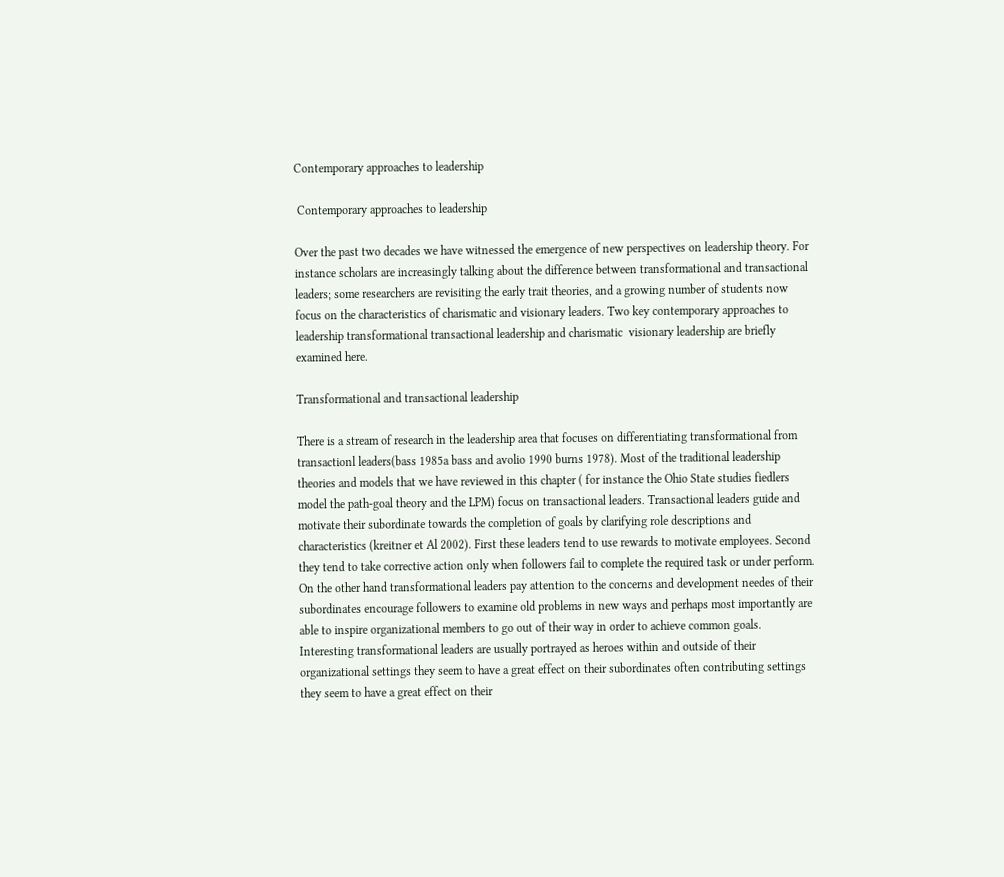Contemporary approaches to leadership

 Contemporary approaches to leadership

Over the past two decades we have witnessed the emergence of new perspectives on leadership theory. For instance scholars are increasingly talking about the difference between transformational and transactional leaders; some researchers are revisiting the early trait theories, and a growing number of students now focus on the characteristics of charismatic and visionary leaders. Two key contemporary approaches to leadership transformational transactional leadership and charismatic  visionary leadership are briefly examined here.

Transformational and transactional leadership

There is a stream of research in the leadership area that focuses on differentiating transformational from transactionl leaders(bass 1985a bass and avolio 1990 burns 1978). Most of the traditional leadership theories and models that we have reviewed in this chapter ( for instance the Ohio State studies fiedlers model the path-goal theory and the LPM) focus on transactional leaders. Transactional leaders guide and motivate their subordinate towards the completion of goals by clarifying role descriptions and characteristics (kreitner et Al 2002). First these leaders tend to use rewards to motivate employees. Second they tend to take corrective action only when followers fail to complete the required task or under perform. On the other hand transformational leaders pay attention to the concerns and development needes of their subordinates encourage followers to examine old problems in new ways and perhaps most importantly are able to inspire organizational members to go out of their way in order to achieve common goals. Interesting transformational leaders are usually portrayed as heroes within and outside of their organizational settings they seem to have a great effect on their subordinates often contributing settings they seem to have a great effect on their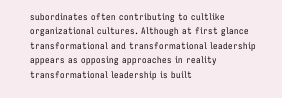subordinates often contributing to cultlike organizational cultures. Although at first glance transformational and transformational leadership appears as opposing approaches in reality transformational leadership is built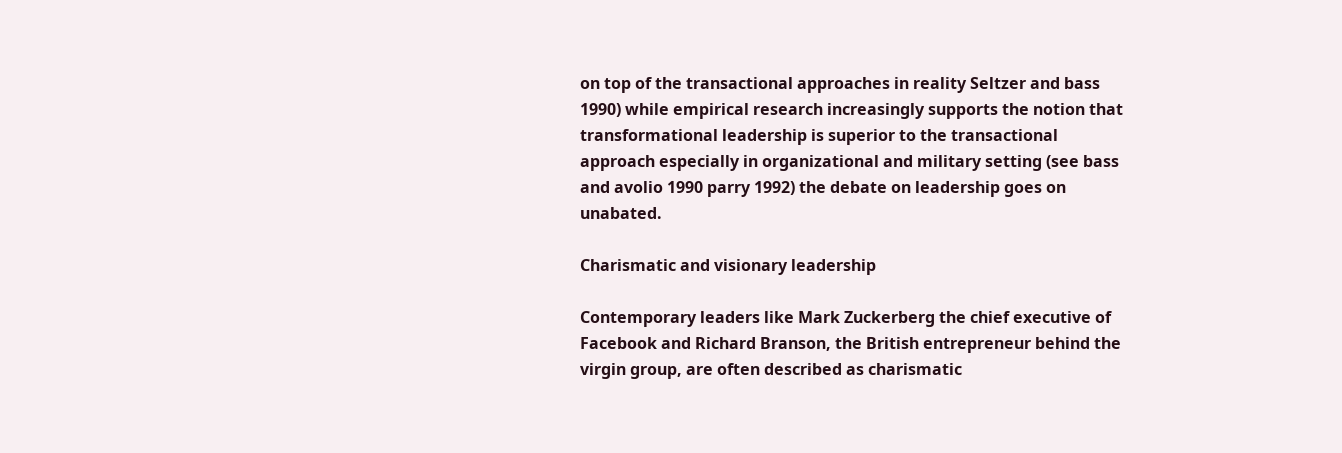on top of the transactional approaches in reality Seltzer and bass 1990) while empirical research increasingly supports the notion that transformational leadership is superior to the transactional approach especially in organizational and military setting (see bass and avolio 1990 parry 1992) the debate on leadership goes on unabated.

Charismatic and visionary leadership

Contemporary leaders like Mark Zuckerberg the chief executive of Facebook and Richard Branson, the British entrepreneur behind the virgin group, are often described as charismatic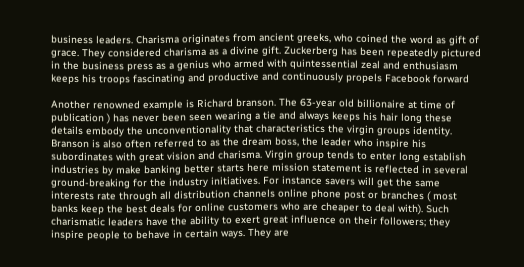business leaders. Charisma originates from ancient greeks, who coined the word as gift of grace. They considered charisma as a divine gift. Zuckerberg has been repeatedly pictured in the business press as a genius who armed with quintessential zeal and enthusiasm keeps his troops fascinating and productive and continuously propels Facebook forward

Another renowned example is Richard branson. The 63-year old billionaire at time of publication ) has never been seen wearing a tie and always keeps his hair long these details embody the unconventionality that characteristics the virgin groups identity. Branson is also often referred to as the dream boss, the leader who inspire his subordinates with great vision and charisma. Virgin group tends to enter long establish industries by make banking better starts here mission statement is reflected in several ground-breaking for the industry initiatives. For instance savers will get the same interests rate through all distribution channels online phone post or branches ( most banks keep the best deals for online customers who are cheaper to deal with). Such charismatic leaders have the ability to exert great influence on their followers; they inspire people to behave in certain ways. They are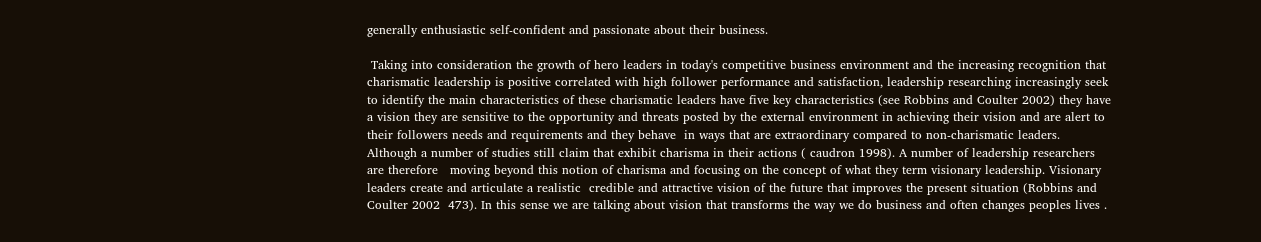generally enthusiastic self-confident and passionate about their business.

 Taking into consideration the growth of hero leaders in today's competitive business environment and the increasing recognition that charismatic leadership is positive correlated with high follower performance and satisfaction, leadership researching increasingly seek to identify the main characteristics of these charismatic leaders have five key characteristics (see Robbins and Coulter 2002) they have a vision they are sensitive to the opportunity and threats posted by the external environment in achieving their vision and are alert to their followers needs and requirements and they behave  in ways that are extraordinary compared to non-charismatic leaders. Although a number of studies still claim that exhibit charisma in their actions ( caudron 1998). A number of leadership researchers are therefore   moving beyond this notion of charisma and focusing on the concept of what they term visionary leadership. Visionary leaders create and articulate a realistic  credible and attractive vision of the future that improves the present situation (Robbins and Coulter 2002  473). In this sense we are talking about vision that transforms the way we do business and often changes peoples lives .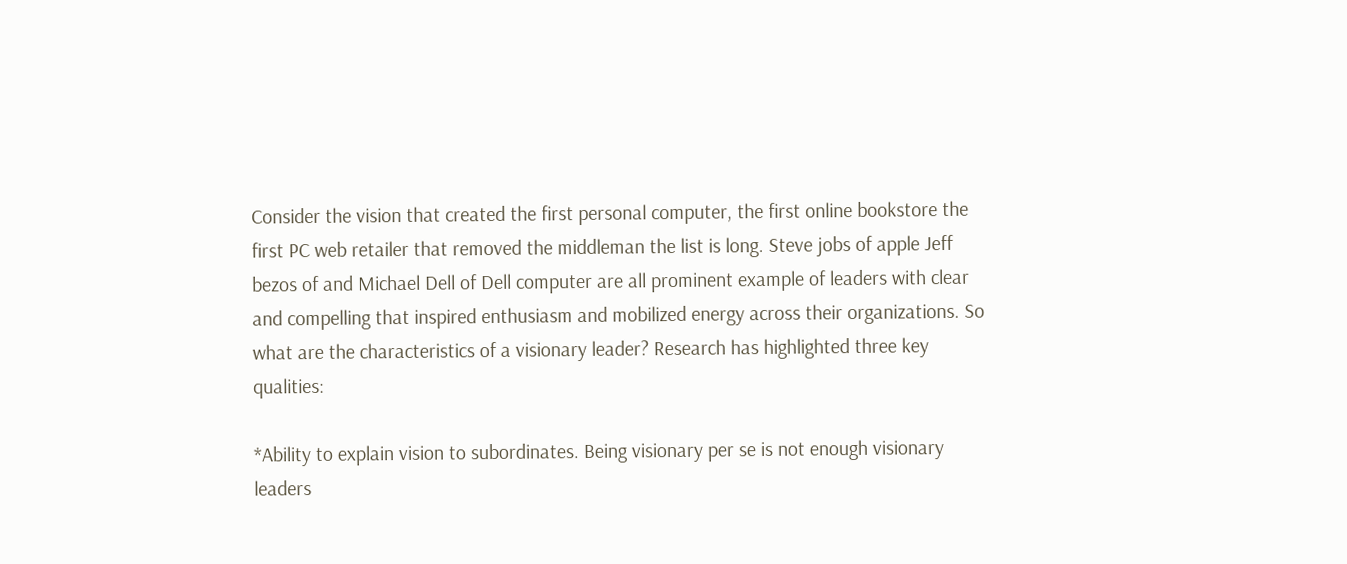Consider the vision that created the first personal computer, the first online bookstore the first PC web retailer that removed the middleman the list is long. Steve jobs of apple Jeff bezos of and Michael Dell of Dell computer are all prominent example of leaders with clear and compelling that inspired enthusiasm and mobilized energy across their organizations. So what are the characteristics of a visionary leader? Research has highlighted three key qualities:

*Ability to explain vision to subordinates. Being visionary per se is not enough visionary leaders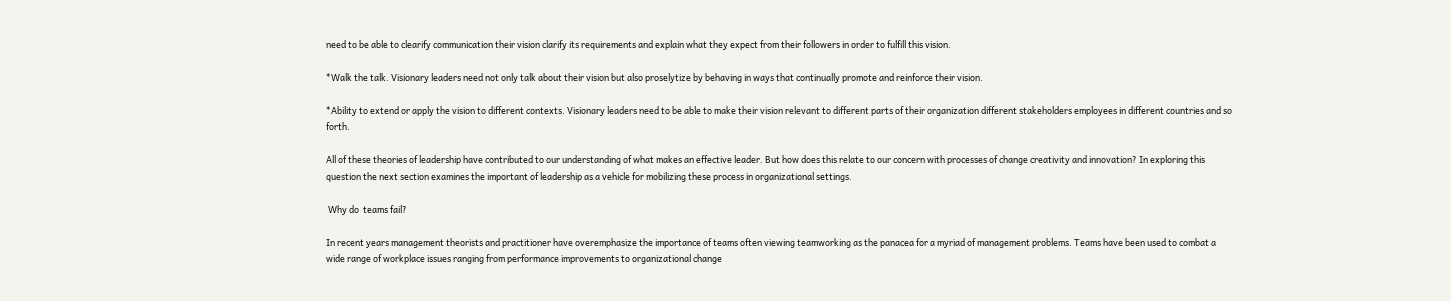need to be able to clearify communication their vision clarify its requirements and explain what they expect from their followers in order to fulfill this vision.

*Walk the talk. Visionary leaders need not only talk about their vision but also proselytize by behaving in ways that continually promote and reinforce their vision.

*Ability to extend or apply the vision to different contexts. Visionary leaders need to be able to make their vision relevant to different parts of their organization different stakeholders employees in different countries and so forth.

All of these theories of leadership have contributed to our understanding of what makes an effective leader. But how does this relate to our concern with processes of change creativity and innovation? In exploring this question the next section examines the important of leadership as a vehicle for mobilizing these process in organizational settings.

 Why do  teams fail?

In recent years management theorists and practitioner have overemphasize the importance of teams often viewing teamworking as the panacea for a myriad of management problems. Teams have been used to combat a wide range of workplace issues ranging from performance improvements to organizational change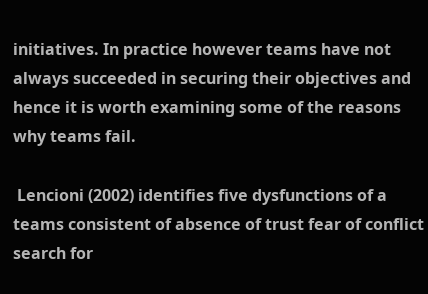initiatives. In practice however teams have not always succeeded in securing their objectives and hence it is worth examining some of the reasons why teams fail.

 Lencioni (2002) identifies five dysfunctions of a teams consistent of absence of trust fear of conflict search for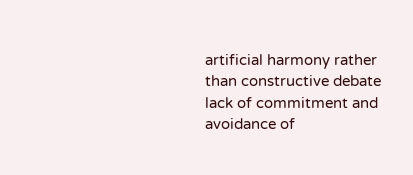artificial harmony rather than constructive debate lack of commitment and avoidance of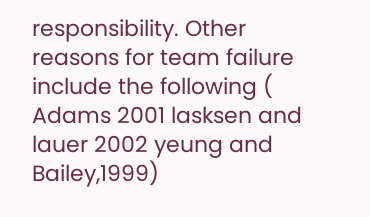responsibility. Other reasons for team failure include the following ( Adams 2001 lasksen and lauer 2002 yeung and Bailey,1999)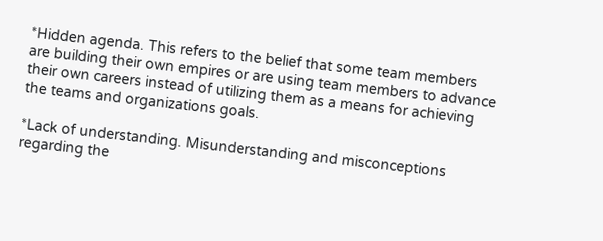*Hidden agenda. This refers to the belief that some team members are building their own empires or are using team members to advance their own careers instead of utilizing them as a means for achieving the teams and organizations goals.

*Lack of understanding. Misunderstanding and misconceptions regarding the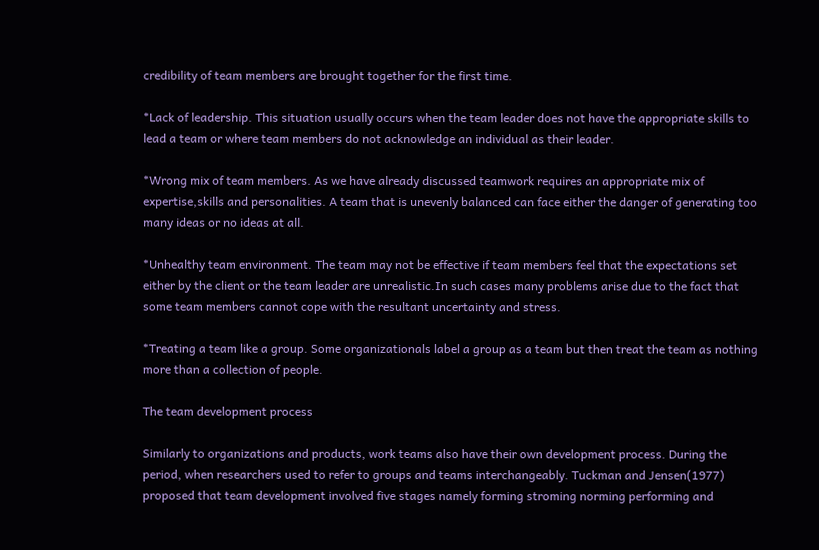credibility of team members are brought together for the first time.

*Lack of leadership. This situation usually occurs when the team leader does not have the appropriate skills to lead a team or where team members do not acknowledge an individual as their leader.

*Wrong mix of team members. As we have already discussed teamwork requires an appropriate mix of expertise,skills and personalities. A team that is unevenly balanced can face either the danger of generating too many ideas or no ideas at all.

*Unhealthy team environment. The team may not be effective if team members feel that the expectations set either by the client or the team leader are unrealistic.In such cases many problems arise due to the fact that some team members cannot cope with the resultant uncertainty and stress.

*Treating a team like a group. Some organizationals label a group as a team but then treat the team as nothing more than a collection of people.

The team development process

Similarly to organizations and products, work teams also have their own development process. During the period, when researchers used to refer to groups and teams interchangeably. Tuckman and Jensen(1977) proposed that team development involved five stages namely forming stroming norming performing and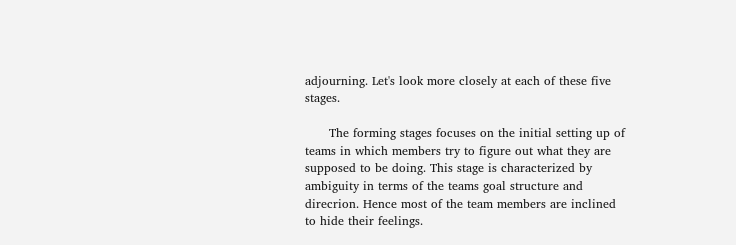adjourning. Let's look more closely at each of these five stages.

      The forming stages focuses on the initial setting up of teams in which members try to figure out what they are supposed to be doing. This stage is characterized by ambiguity in terms of the teams goal structure and direcrion. Hence most of the team members are inclined to hide their feelings.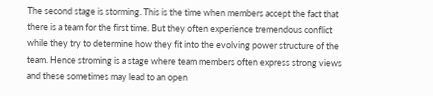The second stage is storming. This is the time when members accept the fact that there is a team for the first time. But they often experience tremendous conflict while they try to determine how they fit into the evolving power structure of the team. Hence stroming is a stage where team members often express strong views and these sometimes may lead to an open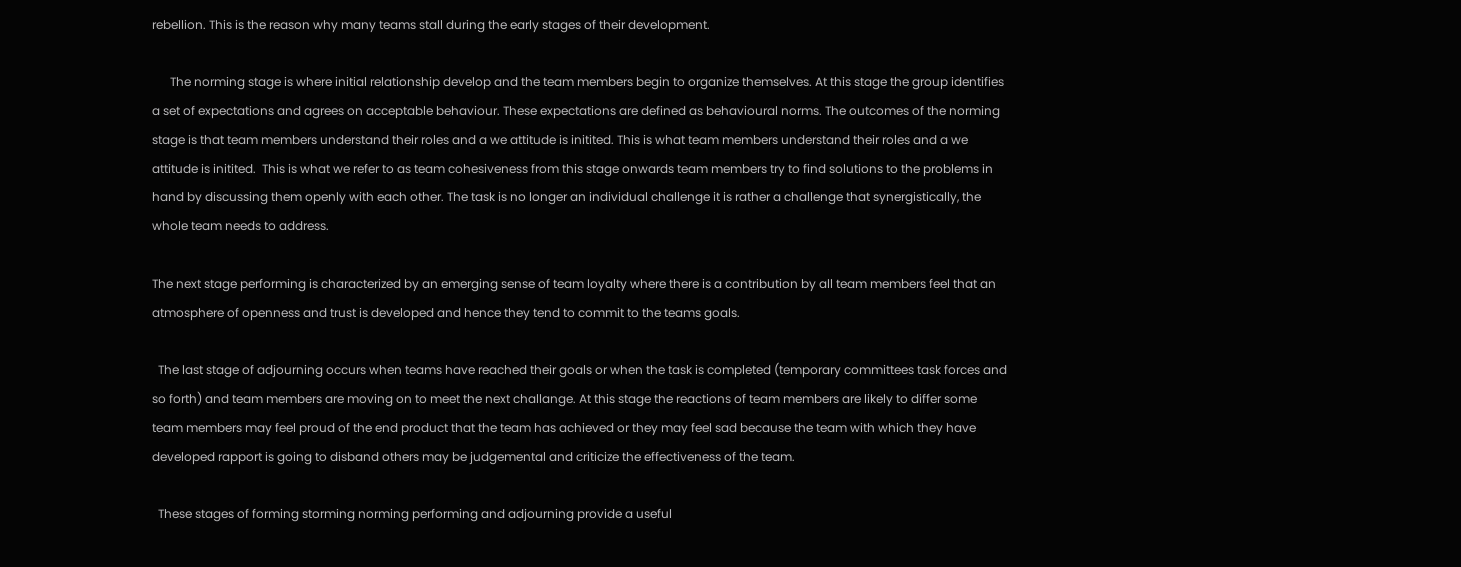rebellion. This is the reason why many teams stall during the early stages of their development.

      The norming stage is where initial relationship develop and the team members begin to organize themselves. At this stage the group identifies a set of expectations and agrees on acceptable behaviour. These expectations are defined as behavioural norms. The outcomes of the norming stage is that team members understand their roles and a we attitude is initited. This is what team members understand their roles and a we attitude is initited.  This is what we refer to as team cohesiveness from this stage onwards team members try to find solutions to the problems in hand by discussing them openly with each other. The task is no longer an individual challenge it is rather a challenge that synergistically, the whole team needs to address.

The next stage performing is characterized by an emerging sense of team loyalty where there is a contribution by all team members feel that an atmosphere of openness and trust is developed and hence they tend to commit to the teams goals.

  The last stage of adjourning occurs when teams have reached their goals or when the task is completed (temporary committees task forces and so forth) and team members are moving on to meet the next challange. At this stage the reactions of team members are likely to differ some team members may feel proud of the end product that the team has achieved or they may feel sad because the team with which they have developed rapport is going to disband others may be judgemental and criticize the effectiveness of the team.

  These stages of forming storming norming performing and adjourning provide a useful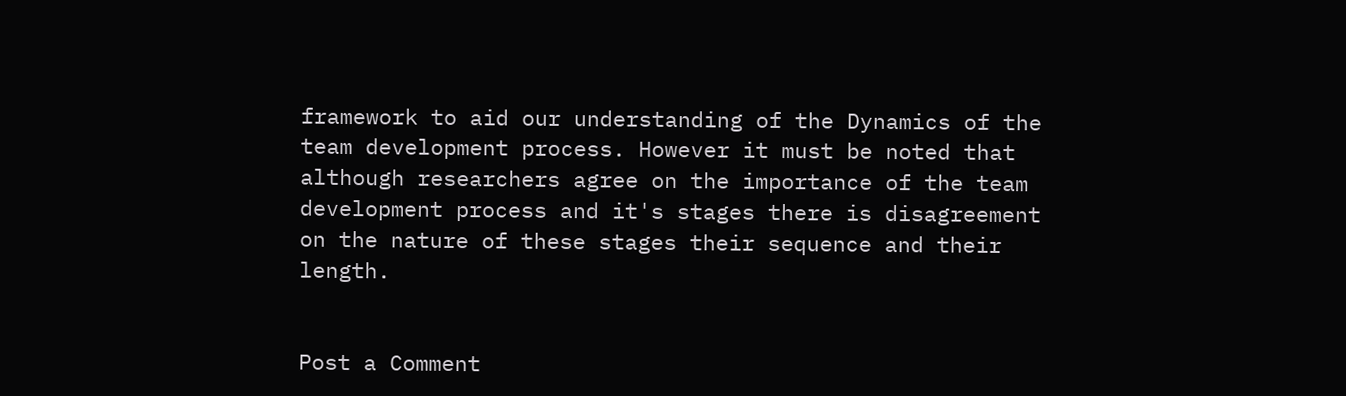framework to aid our understanding of the Dynamics of the team development process. However it must be noted that although researchers agree on the importance of the team development process and it's stages there is disagreement on the nature of these stages their sequence and their length.


Post a Comment